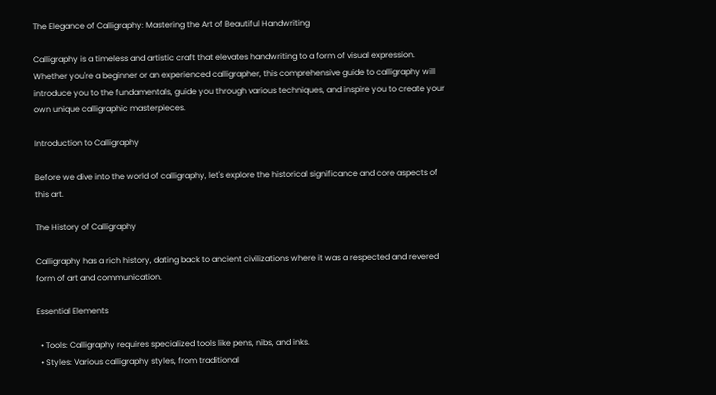The Elegance of Calligraphy: Mastering the Art of Beautiful Handwriting

Calligraphy is a timeless and artistic craft that elevates handwriting to a form of visual expression. Whether you're a beginner or an experienced calligrapher, this comprehensive guide to calligraphy will introduce you to the fundamentals, guide you through various techniques, and inspire you to create your own unique calligraphic masterpieces.

Introduction to Calligraphy

Before we dive into the world of calligraphy, let's explore the historical significance and core aspects of this art.

The History of Calligraphy

Calligraphy has a rich history, dating back to ancient civilizations where it was a respected and revered form of art and communication.

Essential Elements

  • Tools: Calligraphy requires specialized tools like pens, nibs, and inks.
  • Styles: Various calligraphy styles, from traditional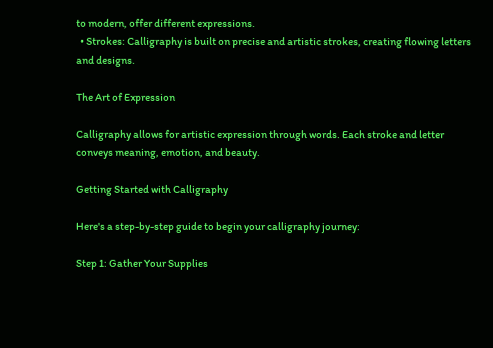to modern, offer different expressions.
  • Strokes: Calligraphy is built on precise and artistic strokes, creating flowing letters and designs.

The Art of Expression

Calligraphy allows for artistic expression through words. Each stroke and letter conveys meaning, emotion, and beauty.

Getting Started with Calligraphy

Here's a step-by-step guide to begin your calligraphy journey:

Step 1: Gather Your Supplies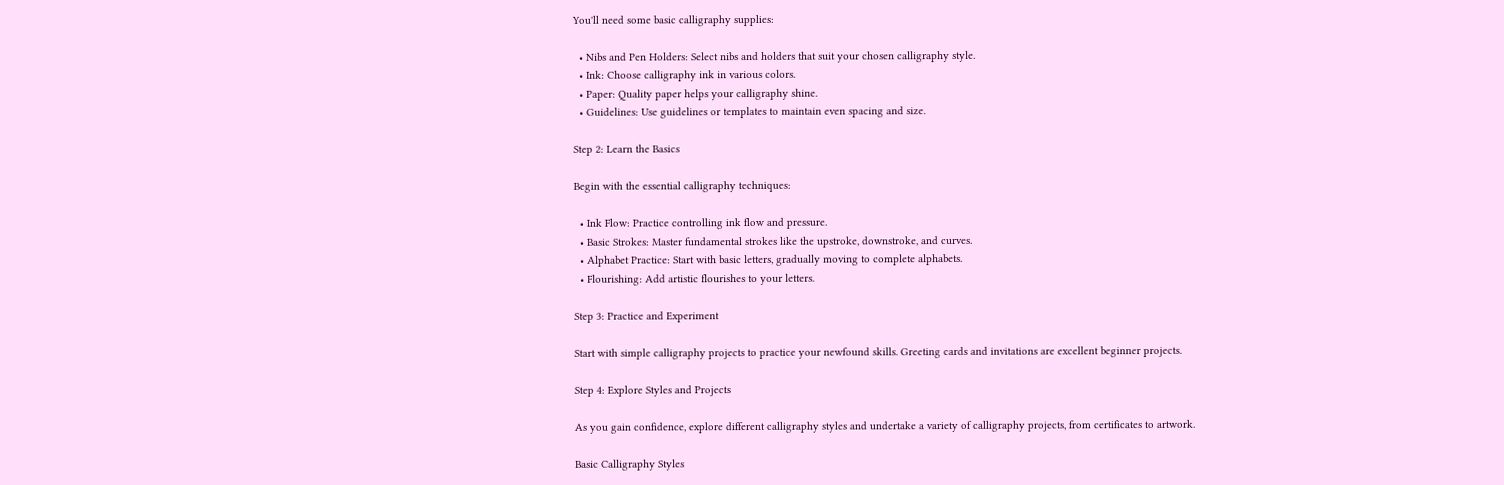You'll need some basic calligraphy supplies:

  • Nibs and Pen Holders: Select nibs and holders that suit your chosen calligraphy style.
  • Ink: Choose calligraphy ink in various colors.
  • Paper: Quality paper helps your calligraphy shine.
  • Guidelines: Use guidelines or templates to maintain even spacing and size.

Step 2: Learn the Basics

Begin with the essential calligraphy techniques:

  • Ink Flow: Practice controlling ink flow and pressure.
  • Basic Strokes: Master fundamental strokes like the upstroke, downstroke, and curves.
  • Alphabet Practice: Start with basic letters, gradually moving to complete alphabets.
  • Flourishing: Add artistic flourishes to your letters.

Step 3: Practice and Experiment

Start with simple calligraphy projects to practice your newfound skills. Greeting cards and invitations are excellent beginner projects.

Step 4: Explore Styles and Projects

As you gain confidence, explore different calligraphy styles and undertake a variety of calligraphy projects, from certificates to artwork.

Basic Calligraphy Styles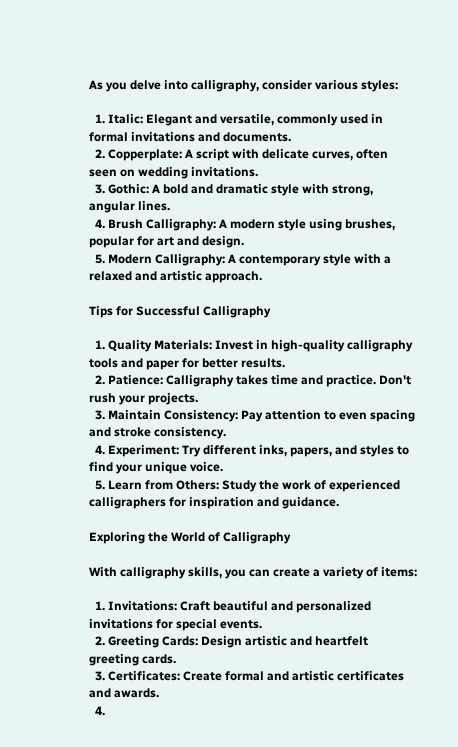As you delve into calligraphy, consider various styles:

  1. Italic: Elegant and versatile, commonly used in formal invitations and documents.
  2. Copperplate: A script with delicate curves, often seen on wedding invitations.
  3. Gothic: A bold and dramatic style with strong, angular lines.
  4. Brush Calligraphy: A modern style using brushes, popular for art and design.
  5. Modern Calligraphy: A contemporary style with a relaxed and artistic approach.

Tips for Successful Calligraphy

  1. Quality Materials: Invest in high-quality calligraphy tools and paper for better results.
  2. Patience: Calligraphy takes time and practice. Don't rush your projects.
  3. Maintain Consistency: Pay attention to even spacing and stroke consistency.
  4. Experiment: Try different inks, papers, and styles to find your unique voice.
  5. Learn from Others: Study the work of experienced calligraphers for inspiration and guidance.

Exploring the World of Calligraphy

With calligraphy skills, you can create a variety of items:

  1. Invitations: Craft beautiful and personalized invitations for special events.
  2. Greeting Cards: Design artistic and heartfelt greeting cards.
  3. Certificates: Create formal and artistic certificates and awards.
  4.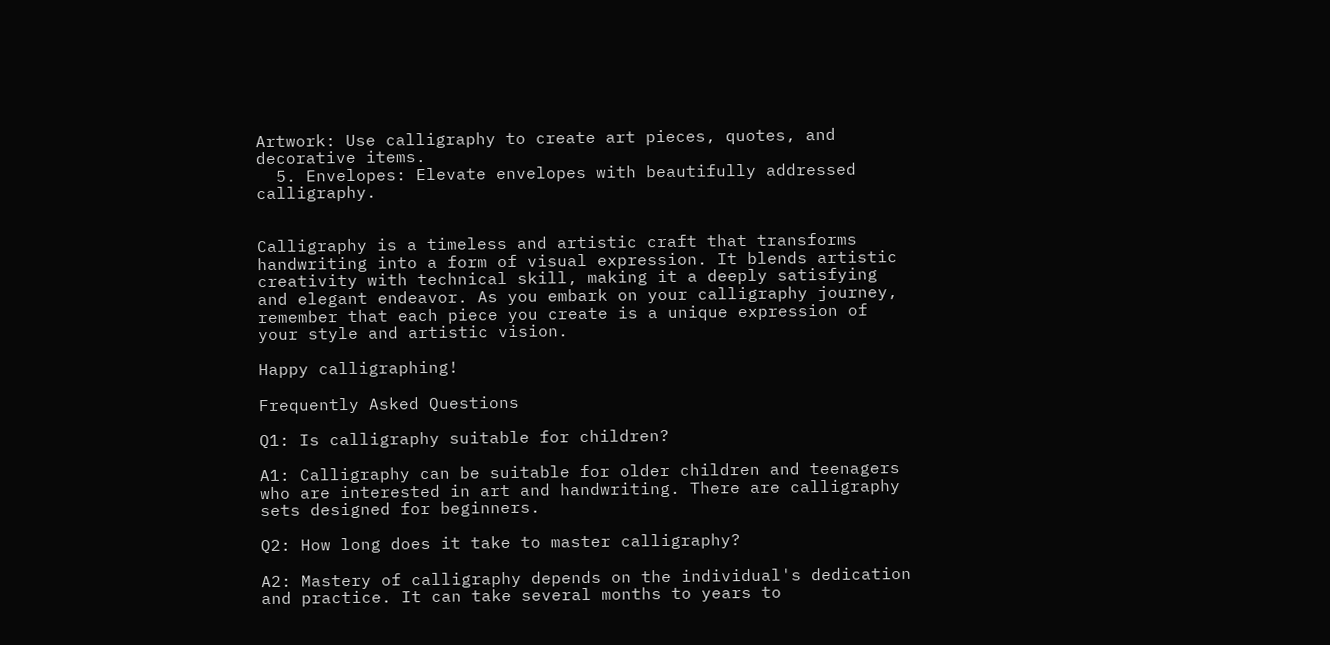Artwork: Use calligraphy to create art pieces, quotes, and decorative items.
  5. Envelopes: Elevate envelopes with beautifully addressed calligraphy.


Calligraphy is a timeless and artistic craft that transforms handwriting into a form of visual expression. It blends artistic creativity with technical skill, making it a deeply satisfying and elegant endeavor. As you embark on your calligraphy journey, remember that each piece you create is a unique expression of your style and artistic vision.

Happy calligraphing!

Frequently Asked Questions

Q1: Is calligraphy suitable for children?

A1: Calligraphy can be suitable for older children and teenagers who are interested in art and handwriting. There are calligraphy sets designed for beginners.

Q2: How long does it take to master calligraphy?

A2: Mastery of calligraphy depends on the individual's dedication and practice. It can take several months to years to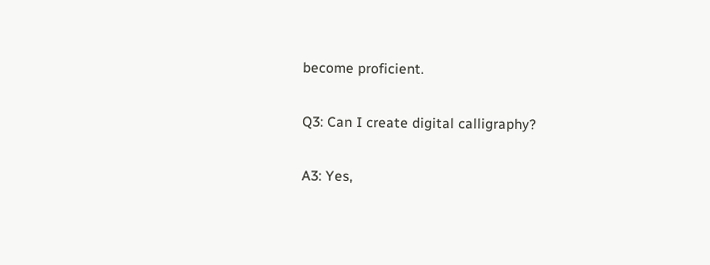become proficient.

Q3: Can I create digital calligraphy?

A3: Yes,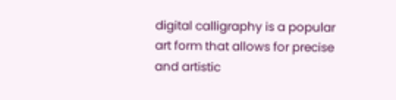digital calligraphy is a popular art form that allows for precise and artistic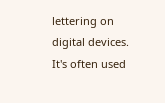lettering on digital devices. It's often used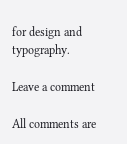for design and typography.

Leave a comment

All comments are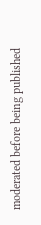moderated before being published